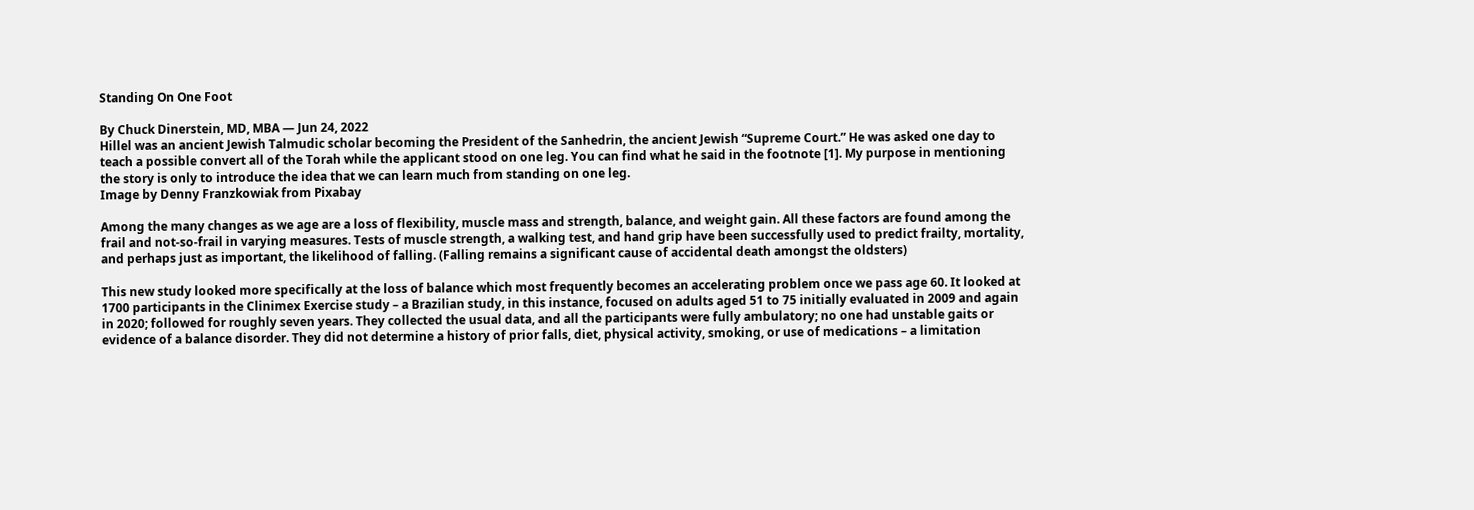Standing On One Foot

By Chuck Dinerstein, MD, MBA — Jun 24, 2022
Hillel was an ancient Jewish Talmudic scholar becoming the President of the Sanhedrin, the ancient Jewish “Supreme Court.” He was asked one day to teach a possible convert all of the Torah while the applicant stood on one leg. You can find what he said in the footnote [1]. My purpose in mentioning the story is only to introduce the idea that we can learn much from standing on one leg.
Image by Denny Franzkowiak from Pixabay

Among the many changes as we age are a loss of flexibility, muscle mass and strength, balance, and weight gain. All these factors are found among the frail and not-so-frail in varying measures. Tests of muscle strength, a walking test, and hand grip have been successfully used to predict frailty, mortality, and perhaps just as important, the likelihood of falling. (Falling remains a significant cause of accidental death amongst the oldsters)

This new study looked more specifically at the loss of balance which most frequently becomes an accelerating problem once we pass age 60. It looked at 1700 participants in the Clinimex Exercise study – a Brazilian study, in this instance, focused on adults aged 51 to 75 initially evaluated in 2009 and again in 2020; followed for roughly seven years. They collected the usual data, and all the participants were fully ambulatory; no one had unstable gaits or evidence of a balance disorder. They did not determine a history of prior falls, diet, physical activity, smoking, or use of medications – a limitation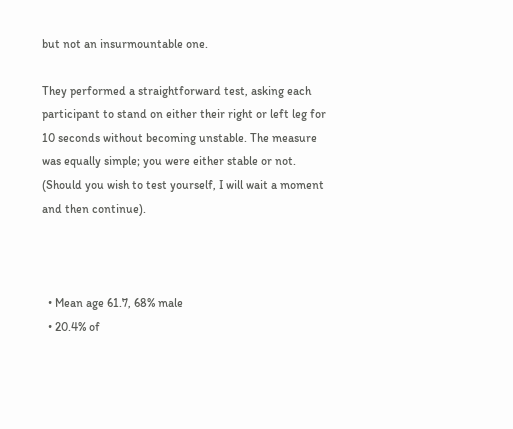but not an insurmountable one.

They performed a straightforward test, asking each participant to stand on either their right or left leg for 10 seconds without becoming unstable. The measure was equally simple; you were either stable or not. (Should you wish to test yourself, I will wait a moment and then continue).



  • Mean age 61.7, 68% male
  • 20.4% of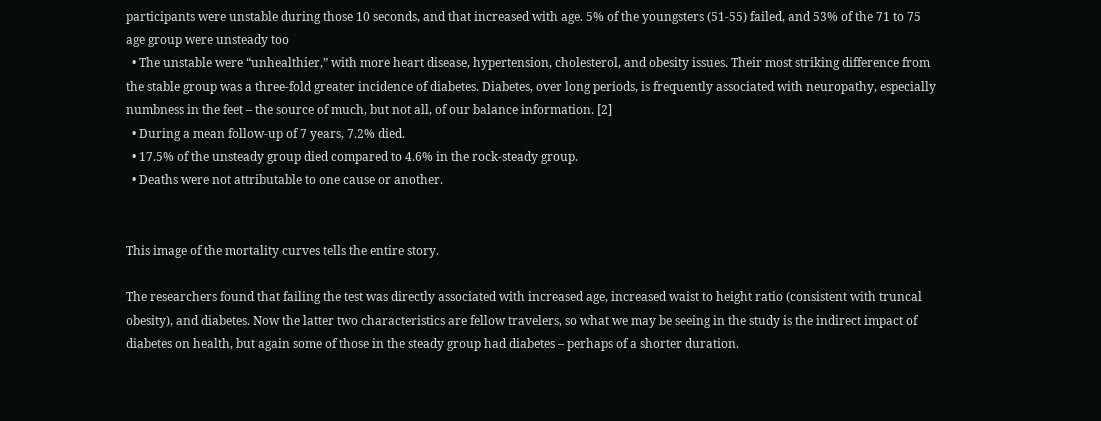participants were unstable during those 10 seconds, and that increased with age. 5% of the youngsters (51-55) failed, and 53% of the 71 to 75 age group were unsteady too
  • The unstable were “unhealthier,” with more heart disease, hypertension, cholesterol, and obesity issues. Their most striking difference from the stable group was a three-fold greater incidence of diabetes. Diabetes, over long periods, is frequently associated with neuropathy, especially numbness in the feet – the source of much, but not all, of our balance information. [2]
  • During a mean follow-up of 7 years, 7.2% died.
  • 17.5% of the unsteady group died compared to 4.6% in the rock-steady group.
  • Deaths were not attributable to one cause or another.


This image of the mortality curves tells the entire story.

The researchers found that failing the test was directly associated with increased age, increased waist to height ratio (consistent with truncal obesity), and diabetes. Now the latter two characteristics are fellow travelers, so what we may be seeing in the study is the indirect impact of diabetes on health, but again some of those in the steady group had diabetes – perhaps of a shorter duration.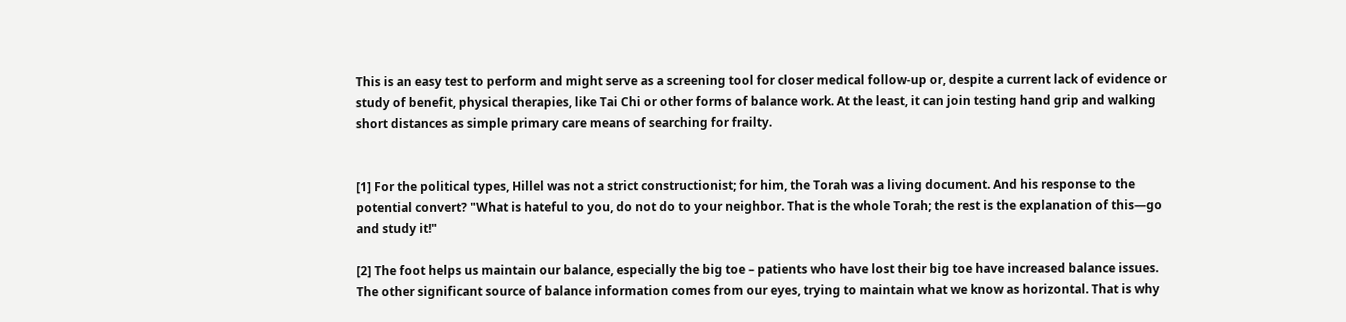This is an easy test to perform and might serve as a screening tool for closer medical follow-up or, despite a current lack of evidence or study of benefit, physical therapies, like Tai Chi or other forms of balance work. At the least, it can join testing hand grip and walking short distances as simple primary care means of searching for frailty.


[1] For the political types, Hillel was not a strict constructionist; for him, the Torah was a living document. And his response to the potential convert? "What is hateful to you, do not do to your neighbor. That is the whole Torah; the rest is the explanation of this—go and study it!"

[2] The foot helps us maintain our balance, especially the big toe – patients who have lost their big toe have increased balance issues. The other significant source of balance information comes from our eyes, trying to maintain what we know as horizontal. That is why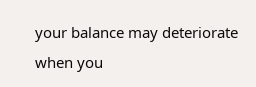your balance may deteriorate when you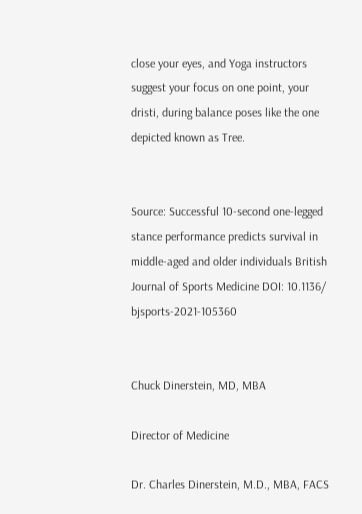close your eyes, and Yoga instructors suggest your focus on one point, your dristi, during balance poses like the one depicted known as Tree.


Source: Successful 10-second one-legged stance performance predicts survival in middle-aged and older individuals British Journal of Sports Medicine DOI: 10.1136/ bjsports-2021-105360


Chuck Dinerstein, MD, MBA

Director of Medicine

Dr. Charles Dinerstein, M.D., MBA, FACS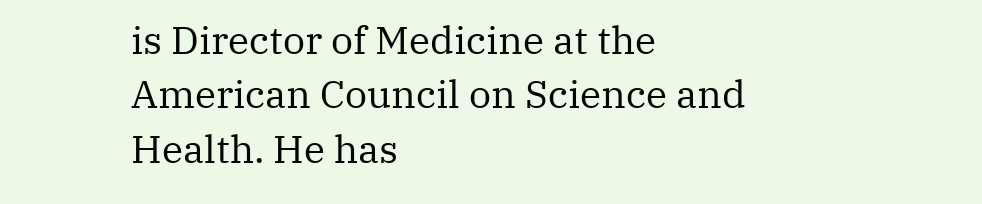is Director of Medicine at the American Council on Science and Health. He has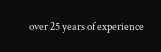over 25 years of experience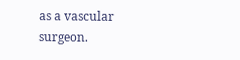as a vascular surgeon.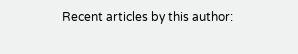Recent articles by this author: